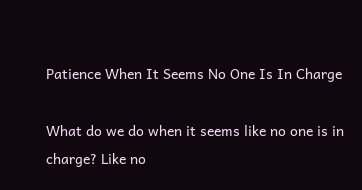Patience When It Seems No One Is In Charge

What do we do when it seems like no one is in charge? Like no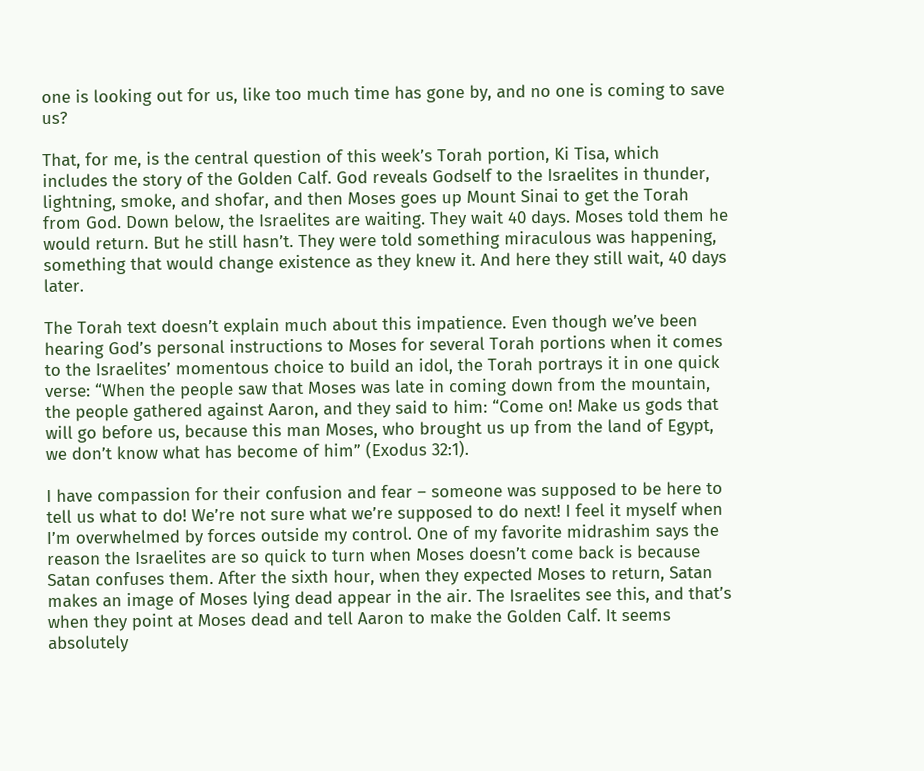one is looking out for us, like too much time has gone by, and no one is coming to save us?

That, for me, is the central question of this week’s Torah portion, Ki Tisa, which includes the story of the Golden Calf. God reveals Godself to the Israelites in thunder, lightning, smoke, and shofar, and then Moses goes up Mount Sinai to get the Torah from God. Down below, the Israelites are waiting. They wait 40 days. Moses told them he would return. But he still hasn’t. They were told something miraculous was happening, something that would change existence as they knew it. And here they still wait, 40 days later.

The Torah text doesn’t explain much about this impatience. Even though we’ve been hearing God’s personal instructions to Moses for several Torah portions when it comes to the Israelites’ momentous choice to build an idol, the Torah portrays it in one quick verse: “When the people saw that Moses was late in coming down from the mountain, the people gathered against Aaron, and they said to him: “Come on! Make us gods that will go before us, because this man Moses, who brought us up from the land of Egypt, we don’t know what has become of him” (Exodus 32:1).

I have compassion for their confusion and fear – someone was supposed to be here to tell us what to do! We’re not sure what we’re supposed to do next! I feel it myself when I’m overwhelmed by forces outside my control. One of my favorite midrashim says the reason the Israelites are so quick to turn when Moses doesn’t come back is because Satan confuses them. After the sixth hour, when they expected Moses to return, Satan makes an image of Moses lying dead appear in the air. The Israelites see this, and that’s when they point at Moses dead and tell Aaron to make the Golden Calf. It seems absolutely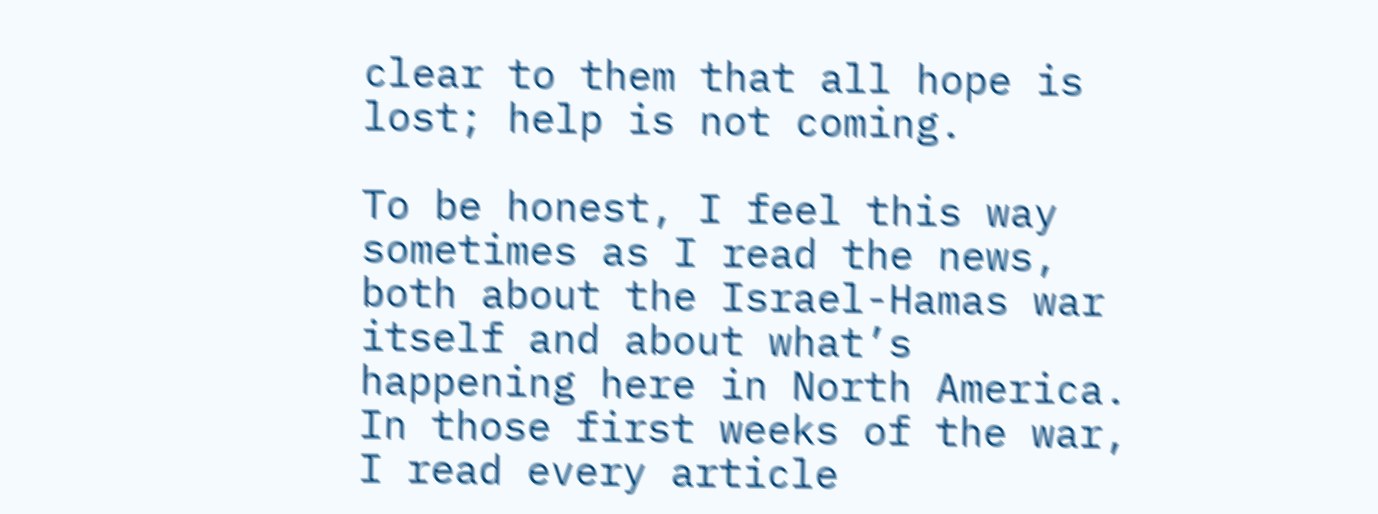clear to them that all hope is lost; help is not coming.

To be honest, I feel this way sometimes as I read the news, both about the Israel-Hamas war itself and about what’s happening here in North America. In those first weeks of the war, I read every article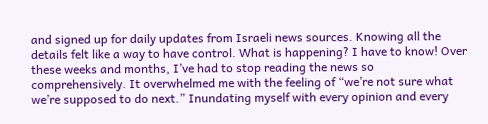and signed up for daily updates from Israeli news sources. Knowing all the details felt like a way to have control. What is happening? I have to know! Over these weeks and months, I’ve had to stop reading the news so comprehensively. It overwhelmed me with the feeling of “we’re not sure what we’re supposed to do next.” Inundating myself with every opinion and every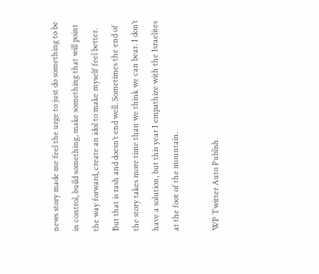news story made me feel the urge to just do something to be in control, build something, make something that will point the way forward, create an idol to make myself feel better. But that is rash and doesn’t end well. Sometimes the end of the story takes more time than we think we can bear. I don’t have a solution, but this year I empathize with the Israelites at the foot of the mountain.

WP Twitter Auto Publish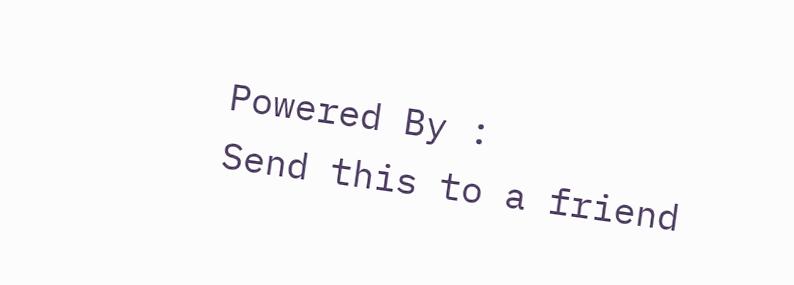Powered By :
Send this to a friend